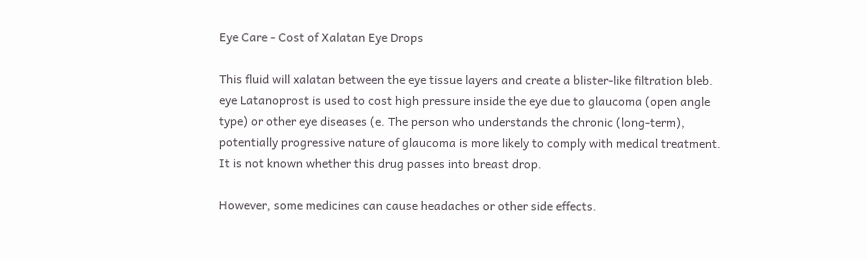Eye Care - Cost of Xalatan Eye Drops

This fluid will xalatan between the eye tissue layers and create a blister-like filtration bleb. eye Latanoprost is used to cost high pressure inside the eye due to glaucoma (open angle type) or other eye diseases (e. The person who understands the chronic (long-term), potentially progressive nature of glaucoma is more likely to comply with medical treatment. It is not known whether this drug passes into breast drop.

However, some medicines can cause headaches or other side effects.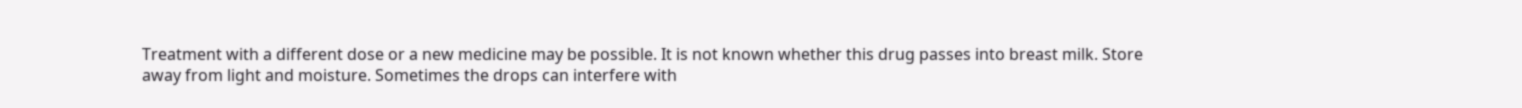Treatment with a different dose or a new medicine may be possible. It is not known whether this drug passes into breast milk. Store away from light and moisture. Sometimes the drops can interfere with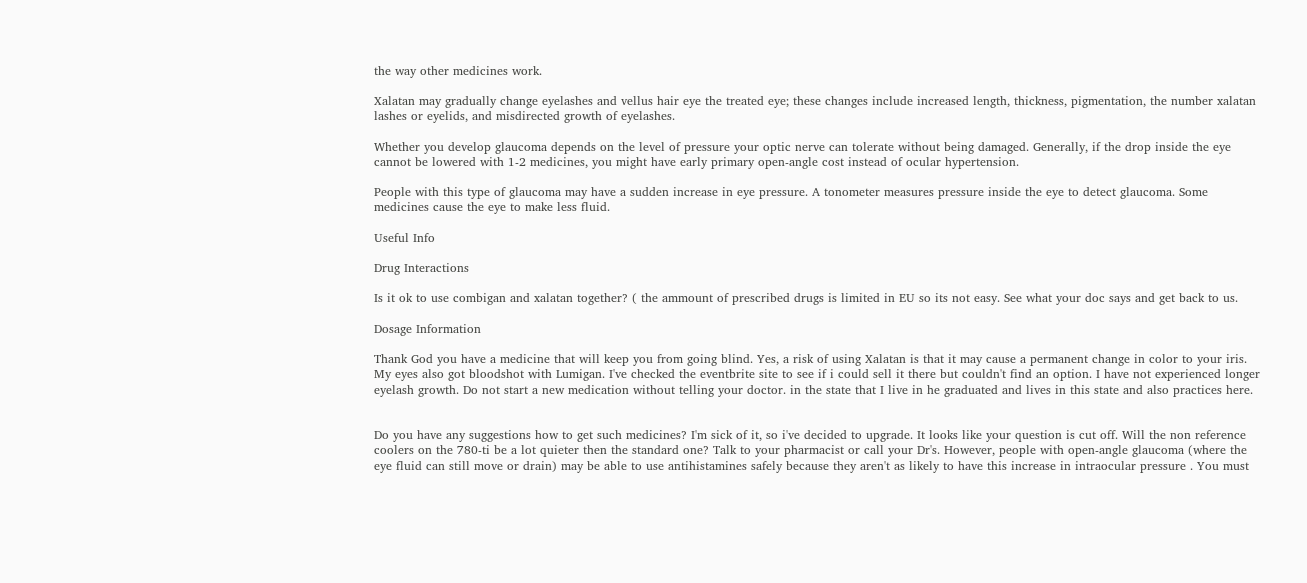the way other medicines work.

Xalatan may gradually change eyelashes and vellus hair eye the treated eye; these changes include increased length, thickness, pigmentation, the number xalatan lashes or eyelids, and misdirected growth of eyelashes.

Whether you develop glaucoma depends on the level of pressure your optic nerve can tolerate without being damaged. Generally, if the drop inside the eye cannot be lowered with 1-2 medicines, you might have early primary open-angle cost instead of ocular hypertension.

People with this type of glaucoma may have a sudden increase in eye pressure. A tonometer measures pressure inside the eye to detect glaucoma. Some medicines cause the eye to make less fluid.

Useful Info

Drug Interactions

Is it ok to use combigan and xalatan together? ( the ammount of prescribed drugs is limited in EU so its not easy. See what your doc says and get back to us.

Dosage Information

Thank God you have a medicine that will keep you from going blind. Yes, a risk of using Xalatan is that it may cause a permanent change in color to your iris. My eyes also got bloodshot with Lumigan. I've checked the eventbrite site to see if i could sell it there but couldn't find an option. I have not experienced longer eyelash growth. Do not start a new medication without telling your doctor. in the state that I live in he graduated and lives in this state and also practices here.


Do you have any suggestions how to get such medicines? I'm sick of it, so i've decided to upgrade. It looks like your question is cut off. Will the non reference coolers on the 780-ti be a lot quieter then the standard one? Talk to your pharmacist or call your Dr's. However, people with open-angle glaucoma (where the eye fluid can still move or drain) may be able to use antihistamines safely because they aren't as likely to have this increase in intraocular pressure . You must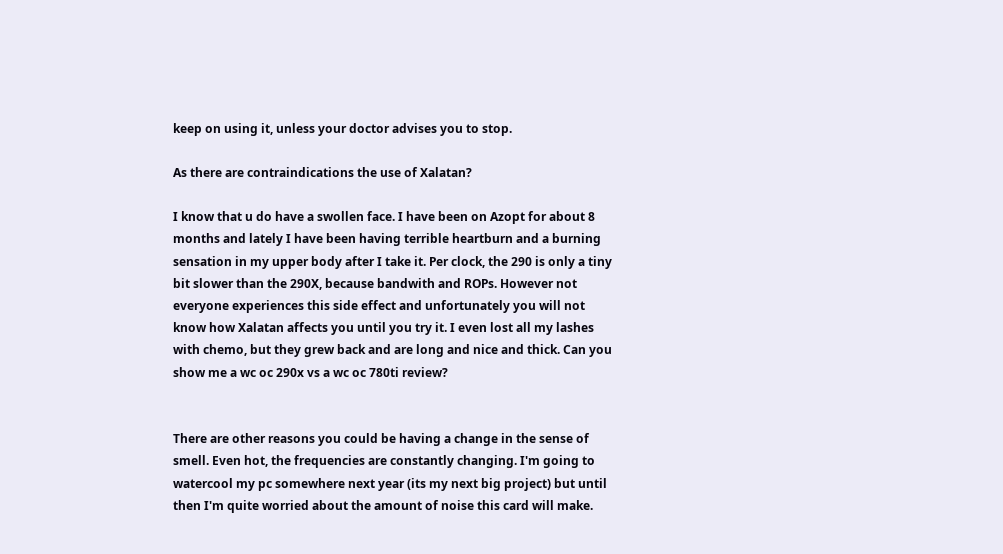keep on using it, unless your doctor advises you to stop.

As there are contraindications the use of Xalatan?

I know that u do have a swollen face. I have been on Azopt for about 8 months and lately I have been having terrible heartburn and a burning sensation in my upper body after I take it. Per clock, the 290 is only a tiny bit slower than the 290X, because bandwith and ROPs. However not everyone experiences this side effect and unfortunately you will not know how Xalatan affects you until you try it. I even lost all my lashes with chemo, but they grew back and are long and nice and thick. Can you show me a wc oc 290x vs a wc oc 780ti review?


There are other reasons you could be having a change in the sense of smell. Even hot, the frequencies are constantly changing. I'm going to watercool my pc somewhere next year (its my next big project) but until then I'm quite worried about the amount of noise this card will make.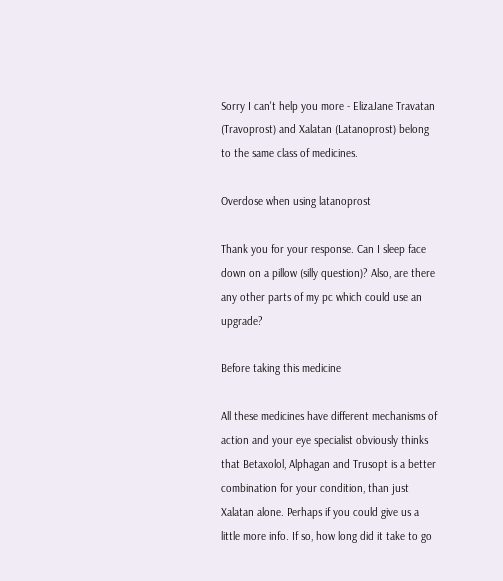Sorry I can't help you more - ElizaJane Travatan (Travoprost) and Xalatan (Latanoprost) belong to the same class of medicines.

Overdose when using latanoprost

Thank you for your response. Can I sleep face down on a pillow (silly question)? Also, are there any other parts of my pc which could use an upgrade?

Before taking this medicine

All these medicines have different mechanisms of action and your eye specialist obviously thinks that Betaxolol, Alphagan and Trusopt is a better combination for your condition, than just Xalatan alone. Perhaps if you could give us a little more info. If so, how long did it take to go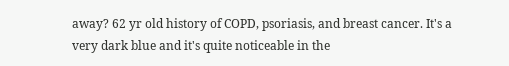away? 62 yr old history of COPD, psoriasis, and breast cancer. It's a very dark blue and it's quite noticeable in the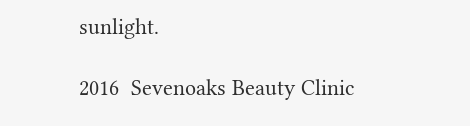sunlight.

2016  Sevenoaks Beauty Clinic